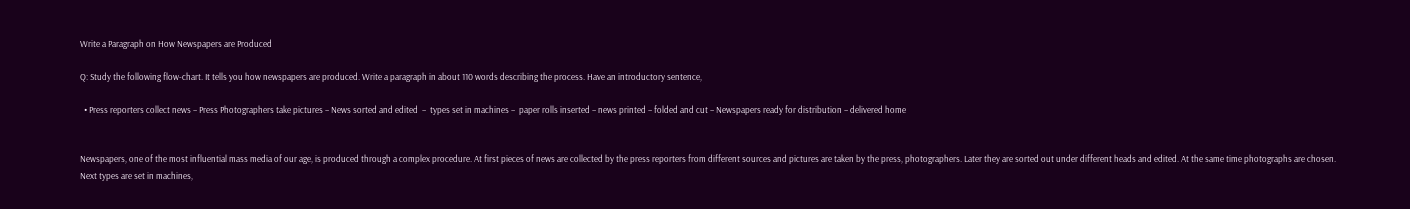Write a Paragraph on How Newspapers are Produced

Q: Study the following flow-chart. It tells you how newspapers are produced. Write a paragraph in about 110 words describing the process. Have an introductory sentence,

  • Press reporters collect news – Press Photographers take pictures – News sorted and edited  –  types set in machines –  paper rolls inserted – news printed – folded and cut – Newspapers ready for distribution – delivered home


Newspapers, one of the most influential mass media of our age, is produced through a complex procedure. At first pieces of news are collected by the press reporters from different sources and pictures are taken by the press, photographers. Later they are sorted out under different heads and edited. At the same time photographs are chosen. Next types are set in machines,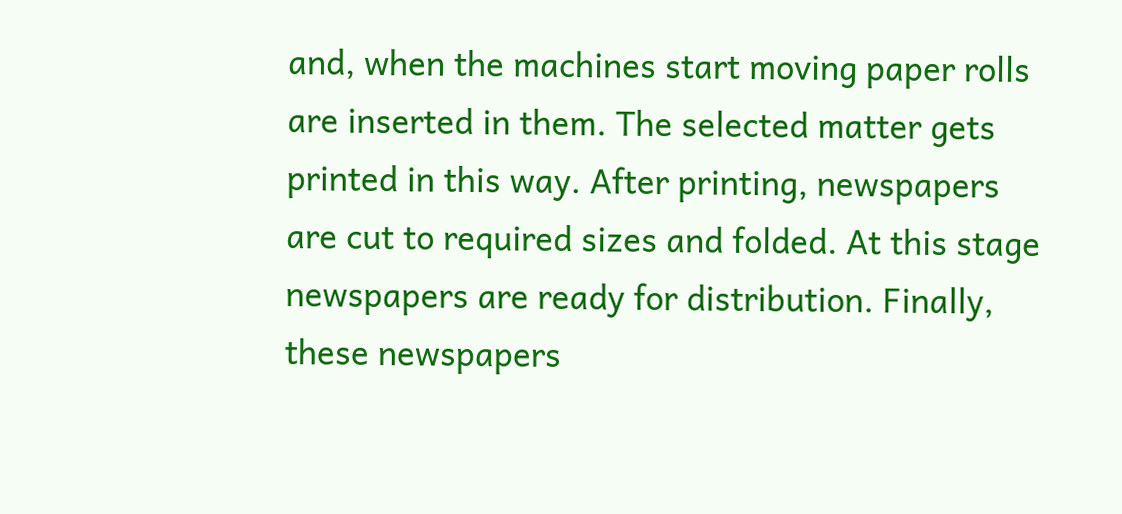and, when the machines start moving paper rolls are inserted in them. The selected matter gets printed in this way. After printing, newspapers are cut to required sizes and folded. At this stage newspapers are ready for distribution. Finally, these newspapers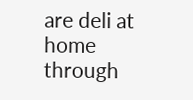are deli at home through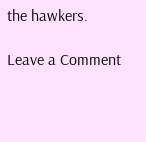the hawkers.

Leave a Comment